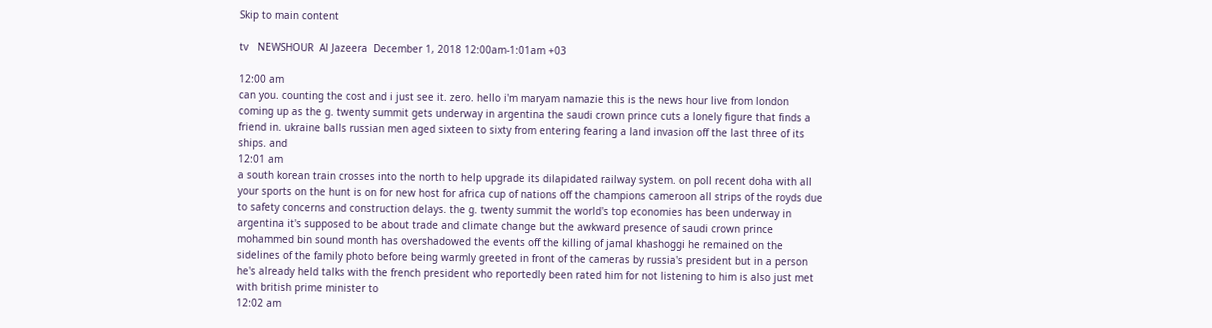Skip to main content

tv   NEWSHOUR  Al Jazeera  December 1, 2018 12:00am-1:01am +03

12:00 am
can you. counting the cost and i just see it. zero. hello i'm maryam namazie this is the news hour live from london coming up as the g. twenty summit gets underway in argentina the saudi crown prince cuts a lonely figure that finds a friend in. ukraine balls russian men aged sixteen to sixty from entering fearing a land invasion off the last three of its ships. and
12:01 am
a south korean train crosses into the north to help upgrade its dilapidated railway system. on poll recent doha with all your sports on the hunt is on for new host for africa cup of nations off the champions cameroon all strips of the royds due to safety concerns and construction delays. the g. twenty summit the world's top economies has been underway in argentina it's supposed to be about trade and climate change but the awkward presence of saudi crown prince mohammed bin sound month has overshadowed the events off the killing of jamal khashoggi he remained on the sidelines of the family photo before being warmly greeted in front of the cameras by russia's president but in a person he's already held talks with the french president who reportedly been rated him for not listening to him is also just met with british prime minister to
12:02 am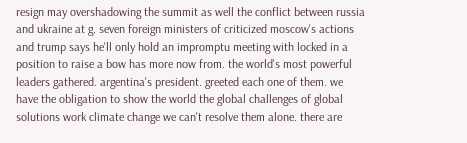resign may overshadowing the summit as well the conflict between russia and ukraine at g. seven foreign ministers of criticized moscow's actions and trump says he'll only hold an impromptu meeting with locked in a position to raise a bow has more now from. the world's most powerful leaders gathered. argentina's president. greeted each one of them. we have the obligation to show the world the global challenges of global solutions work climate change we can't resolve them alone. there are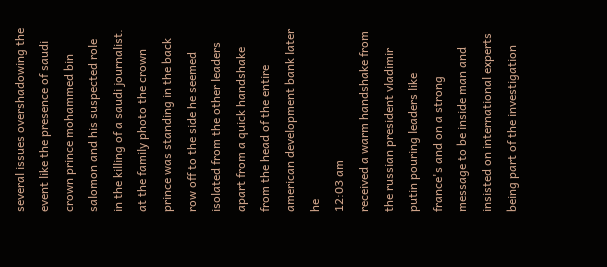several issues overshadowing the event like the presence of saudi crown prince mohammed bin salomon and his suspected role in the killing of a saudi journalist. at the family photo the crown prince was standing in the back row off to the side he seemed isolated from the other leaders apart from a quick handshake from the head of the entire american development bank later he
12:03 am
received a warm handshake from the russian president vladimir putin pouring leaders like france's and on a strong message to be inside man and insisted on international experts being part of the investigation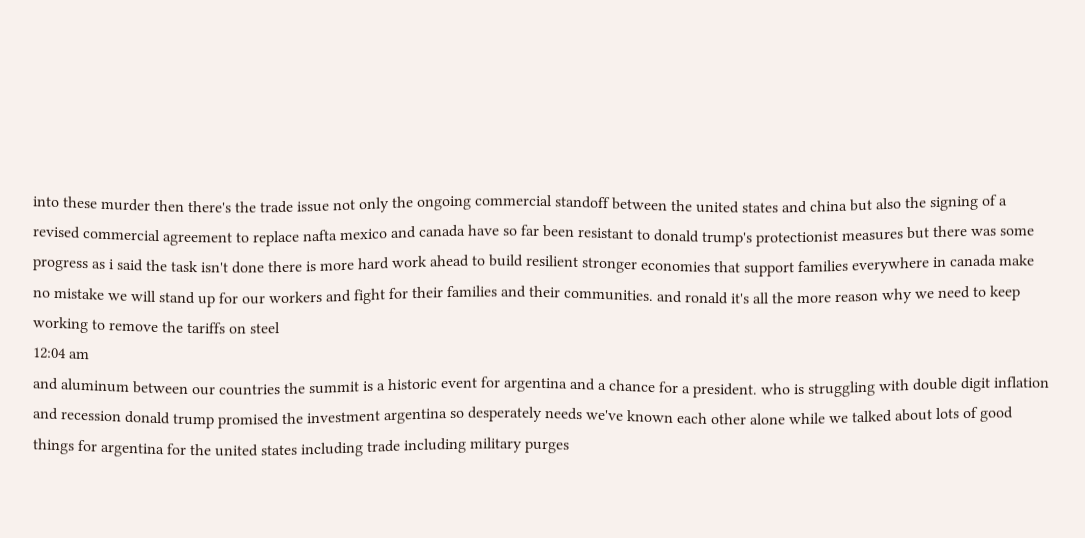into these murder then there's the trade issue not only the ongoing commercial standoff between the united states and china but also the signing of a revised commercial agreement to replace nafta mexico and canada have so far been resistant to donald trump's protectionist measures but there was some progress as i said the task isn't done there is more hard work ahead to build resilient stronger economies that support families everywhere in canada make no mistake we will stand up for our workers and fight for their families and their communities. and ronald it's all the more reason why we need to keep working to remove the tariffs on steel
12:04 am
and aluminum between our countries the summit is a historic event for argentina and a chance for a president. who is struggling with double digit inflation and recession donald trump promised the investment argentina so desperately needs we've known each other alone while we talked about lots of good things for argentina for the united states including trade including military purges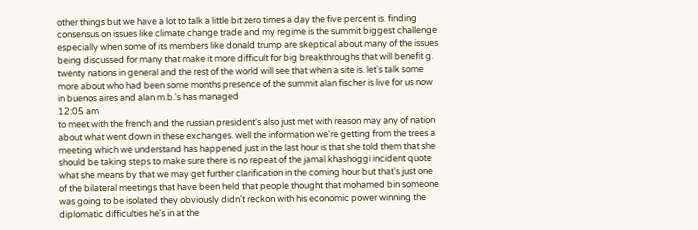other things but we have a lot to talk a little bit zero times a day the five percent is. finding consensus on issues like climate change trade and my regime is the summit biggest challenge especially when some of its members like donald trump are skeptical about many of the issues being discussed for many that make it more difficult for big breakthroughs that will benefit g. twenty nations in general and the rest of the world will see that when a site is. let's talk some more about who had been some months presence of the summit alan fischer is live for us now in buenos aires and alan m.b.'s has managed
12:05 am
to meet with the french and the russian president's also just met with reason may any of nation about what went down in these exchanges. well the information we're getting from the trees a meeting which we understand has happened just in the last hour is that she told them that she should be taking steps to make sure there is no repeat of the jamal khashoggi incident quote what she means by that we may get further clarification in the coming hour but that's just one of the bilateral meetings that have been held that people thought that mohamed bin someone was going to be isolated they obviously didn't reckon with his economic power winning the diplomatic difficulties he's in at the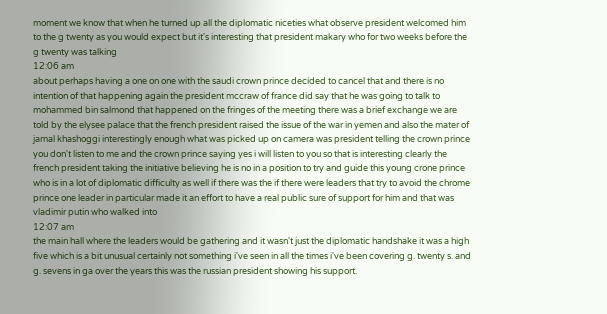moment we know that when he turned up all the diplomatic niceties what observe president welcomed him to the g twenty as you would expect but it's interesting that president makary who for two weeks before the g twenty was talking
12:06 am
about perhaps having a one on one with the saudi crown prince decided to cancel that and there is no intention of that happening again the president mccraw of france did say that he was going to talk to mohammed bin salmond that happened on the fringes of the meeting there was a brief exchange we are told by the elysee palace that the french president raised the issue of the war in yemen and also the mater of jamal khashoggi interestingly enough what was picked up on camera was president telling the crown prince you don't listen to me and the crown prince saying yes i will listen to you so that is interesting clearly the french president taking the initiative believing he is no in a position to try and guide this young crone prince who is in a lot of diplomatic difficulty as well if there was the if there were leaders that try to avoid the chrome prince one leader in particular made it an effort to have a real public sure of support for him and that was vladimir putin who walked into
12:07 am
the main hall where the leaders would be gathering and it wasn't just the diplomatic handshake it was a high five which is a bit unusual certainly not something i've seen in all the times i've been covering g. twenty s. and g. sevens in ga over the years this was the russian president showing his support.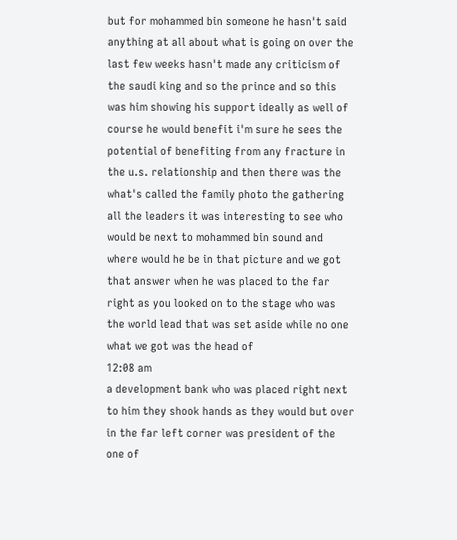but for mohammed bin someone he hasn't said anything at all about what is going on over the last few weeks hasn't made any criticism of the saudi king and so the prince and so this was him showing his support ideally as well of course he would benefit i'm sure he sees the potential of benefiting from any fracture in the u.s. relationship and then there was the what's called the family photo the gathering all the leaders it was interesting to see who would be next to mohammed bin sound and where would he be in that picture and we got that answer when he was placed to the far right as you looked on to the stage who was the world lead that was set aside while no one what we got was the head of
12:08 am
a development bank who was placed right next to him they shook hands as they would but over in the far left corner was president of the one of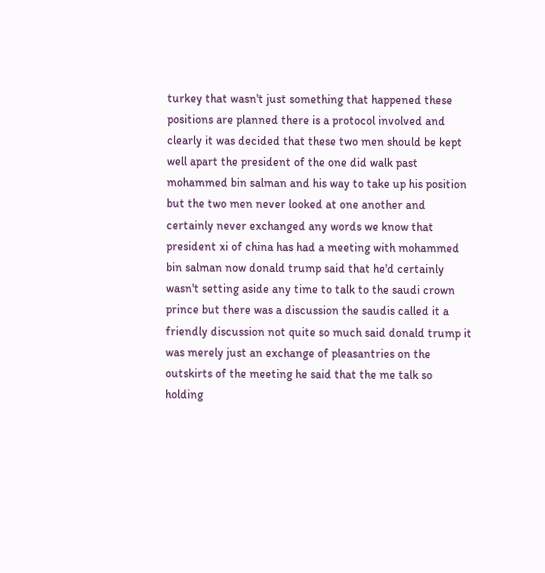turkey that wasn't just something that happened these positions are planned there is a protocol involved and clearly it was decided that these two men should be kept well apart the president of the one did walk past mohammed bin salman and his way to take up his position but the two men never looked at one another and certainly never exchanged any words we know that president xi of china has had a meeting with mohammed bin salman now donald trump said that he'd certainly wasn't setting aside any time to talk to the saudi crown prince but there was a discussion the saudis called it a friendly discussion not quite so much said donald trump it was merely just an exchange of pleasantries on the outskirts of the meeting he said that the me talk so holding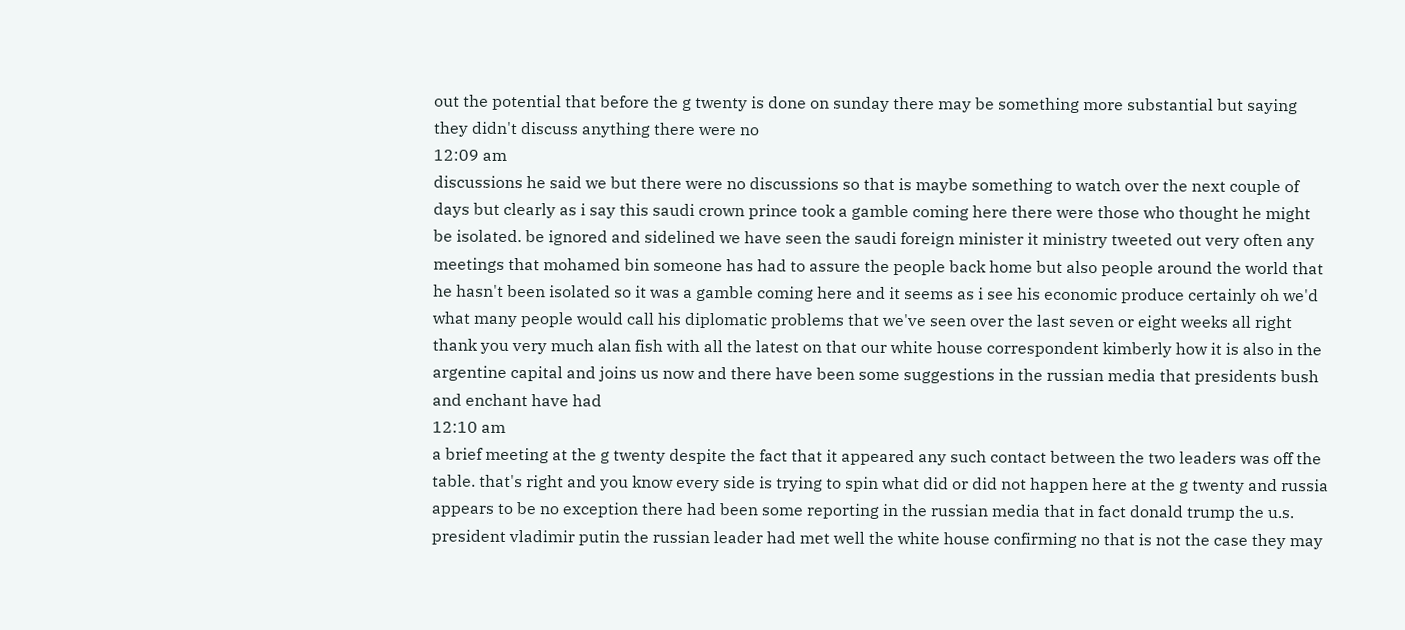out the potential that before the g twenty is done on sunday there may be something more substantial but saying they didn't discuss anything there were no
12:09 am
discussions he said we but there were no discussions so that is maybe something to watch over the next couple of days but clearly as i say this saudi crown prince took a gamble coming here there were those who thought he might be isolated. be ignored and sidelined we have seen the saudi foreign minister it ministry tweeted out very often any meetings that mohamed bin someone has had to assure the people back home but also people around the world that he hasn't been isolated so it was a gamble coming here and it seems as i see his economic produce certainly oh we'd what many people would call his diplomatic problems that we've seen over the last seven or eight weeks all right thank you very much alan fish with all the latest on that our white house correspondent kimberly how it is also in the argentine capital and joins us now and there have been some suggestions in the russian media that presidents bush and enchant have had
12:10 am
a brief meeting at the g twenty despite the fact that it appeared any such contact between the two leaders was off the table. that's right and you know every side is trying to spin what did or did not happen here at the g twenty and russia appears to be no exception there had been some reporting in the russian media that in fact donald trump the u.s. president vladimir putin the russian leader had met well the white house confirming no that is not the case they may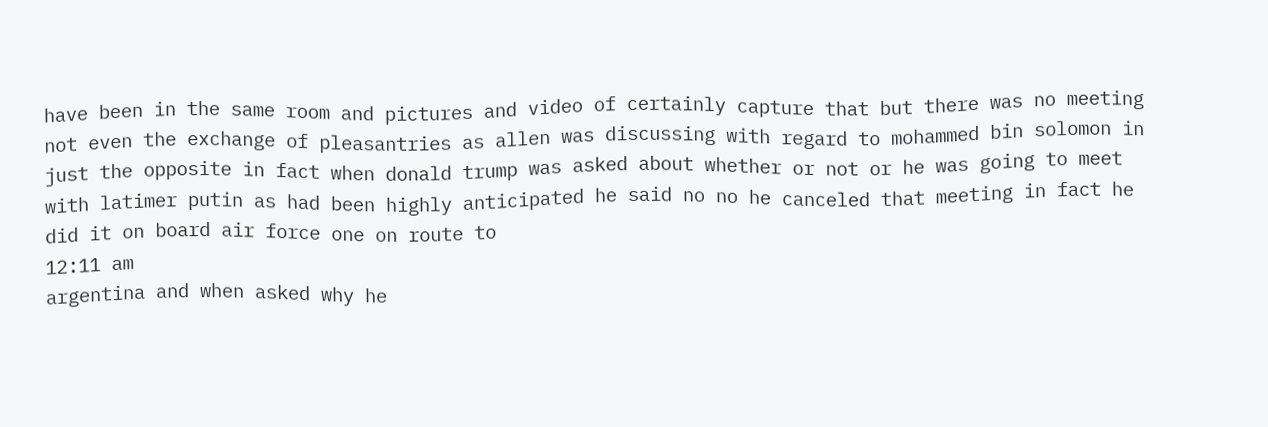have been in the same room and pictures and video of certainly capture that but there was no meeting not even the exchange of pleasantries as allen was discussing with regard to mohammed bin solomon in just the opposite in fact when donald trump was asked about whether or not or he was going to meet with latimer putin as had been highly anticipated he said no no he canceled that meeting in fact he did it on board air force one on route to
12:11 am
argentina and when asked why he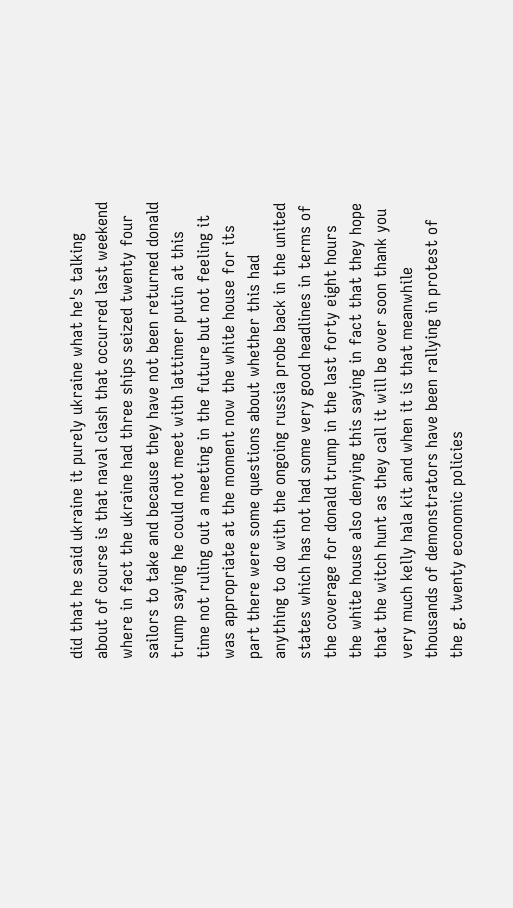did that he said ukraine it purely ukraine what he's talking about of course is that naval clash that occurred last weekend where in fact the ukraine had three ships seized twenty four sailors to take and because they have not been returned donald trump saying he could not meet with lattimer putin at this time not ruling out a meeting in the future but not feeling it was appropriate at the moment now the white house for its part there were some questions about whether this had anything to do with the ongoing russia probe back in the united states which has not had some very good headlines in terms of the coverage for donald trump in the last forty eight hours the white house also denying this saying in fact that they hope that the witch hunt as they call it will be over soon thank you very much kelly hala kit and when it is that meanwhile thousands of demonstrators have been rallying in protest of the g. twenty economic policies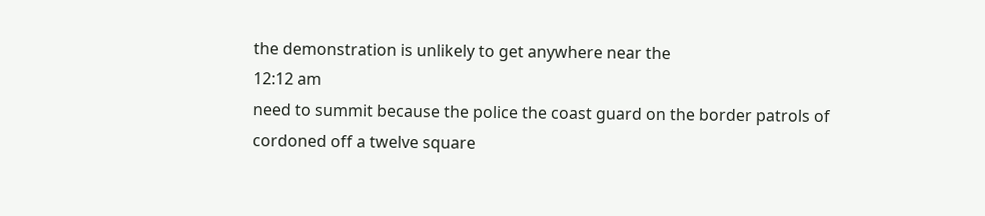the demonstration is unlikely to get anywhere near the
12:12 am
need to summit because the police the coast guard on the border patrols of cordoned off a twelve square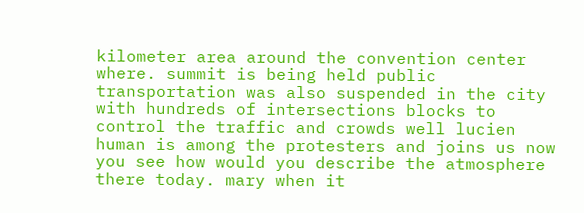kilometer area around the convention center where. summit is being held public transportation was also suspended in the city with hundreds of intersections blocks to control the traffic and crowds well lucien human is among the protesters and joins us now you see how would you describe the atmosphere there today. mary when it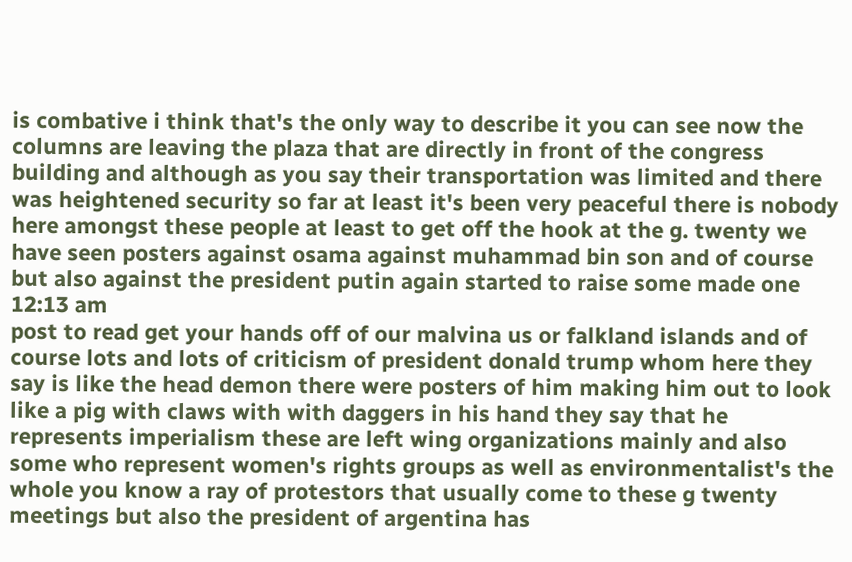is combative i think that's the only way to describe it you can see now the columns are leaving the plaza that are directly in front of the congress building and although as you say their transportation was limited and there was heightened security so far at least it's been very peaceful there is nobody here amongst these people at least to get off the hook at the g. twenty we have seen posters against osama against muhammad bin son and of course but also against the president putin again started to raise some made one
12:13 am
post to read get your hands off of our malvina us or falkland islands and of course lots and lots of criticism of president donald trump whom here they say is like the head demon there were posters of him making him out to look like a pig with claws with with daggers in his hand they say that he represents imperialism these are left wing organizations mainly and also some who represent women's rights groups as well as environmentalist's the whole you know a ray of protestors that usually come to these g twenty meetings but also the president of argentina has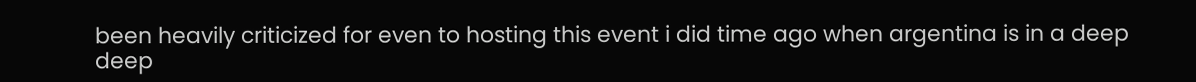been heavily criticized for even to hosting this event i did time ago when argentina is in a deep deep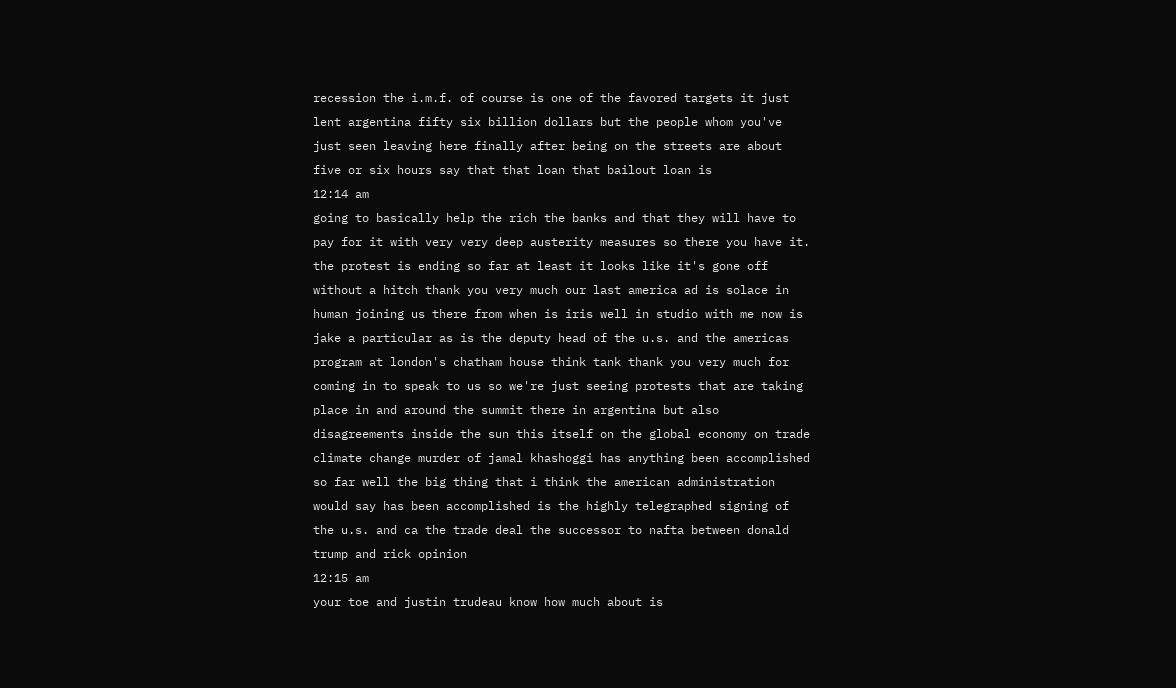recession the i.m.f. of course is one of the favored targets it just lent argentina fifty six billion dollars but the people whom you've just seen leaving here finally after being on the streets are about five or six hours say that that loan that bailout loan is
12:14 am
going to basically help the rich the banks and that they will have to pay for it with very very deep austerity measures so there you have it. the protest is ending so far at least it looks like it's gone off without a hitch thank you very much our last america ad is solace in human joining us there from when is iris well in studio with me now is jake a particular as is the deputy head of the u.s. and the americas program at london's chatham house think tank thank you very much for coming in to speak to us so we're just seeing protests that are taking place in and around the summit there in argentina but also disagreements inside the sun this itself on the global economy on trade climate change murder of jamal khashoggi has anything been accomplished so far well the big thing that i think the american administration would say has been accomplished is the highly telegraphed signing of the u.s. and ca the trade deal the successor to nafta between donald trump and rick opinion
12:15 am
your toe and justin trudeau know how much about is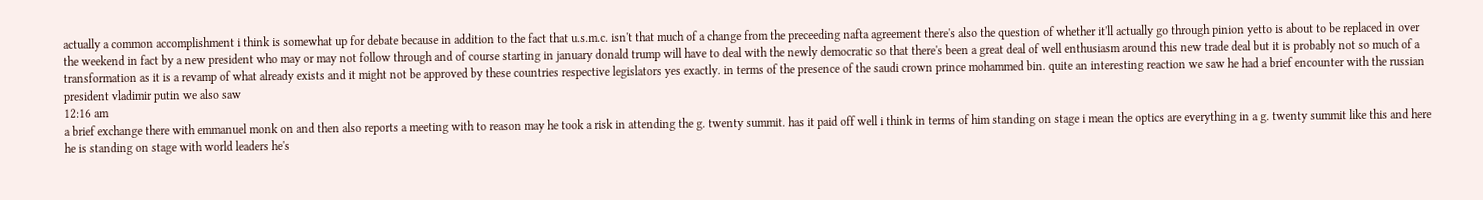actually a common accomplishment i think is somewhat up for debate because in addition to the fact that u.s.m.c. isn't that much of a change from the preceeding nafta agreement there's also the question of whether it'll actually go through pinion yetto is about to be replaced in over the weekend in fact by a new president who may or may not follow through and of course starting in january donald trump will have to deal with the newly democratic so that there's been a great deal of well enthusiasm around this new trade deal but it is probably not so much of a transformation as it is a revamp of what already exists and it might not be approved by these countries respective legislators yes exactly. in terms of the presence of the saudi crown prince mohammed bin. quite an interesting reaction we saw he had a brief encounter with the russian president vladimir putin we also saw
12:16 am
a brief exchange there with emmanuel monk on and then also reports a meeting with to reason may he took a risk in attending the g. twenty summit. has it paid off well i think in terms of him standing on stage i mean the optics are everything in a g. twenty summit like this and here he is standing on stage with world leaders he's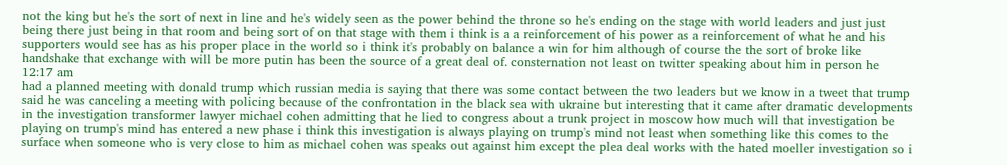not the king but he's the sort of next in line and he's widely seen as the power behind the throne so he's ending on the stage with world leaders and just just being there just being in that room and being sort of on that stage with them i think is a a reinforcement of his power as a reinforcement of what he and his supporters would see has as his proper place in the world so i think it's probably on balance a win for him although of course the the sort of broke like handshake that exchange with will be more putin has been the source of a great deal of. consternation not least on twitter speaking about him in person he
12:17 am
had a planned meeting with donald trump which russian media is saying that there was some contact between the two leaders but we know in a tweet that trump said he was canceling a meeting with policing because of the confrontation in the black sea with ukraine but interesting that it came after dramatic developments in the investigation transformer lawyer michael cohen admitting that he lied to congress about a trunk project in moscow how much will that investigation be playing on trump's mind has entered a new phase i think this investigation is always playing on trump's mind not least when something like this comes to the surface when someone who is very close to him as michael cohen was speaks out against him except the plea deal works with the hated moeller investigation so i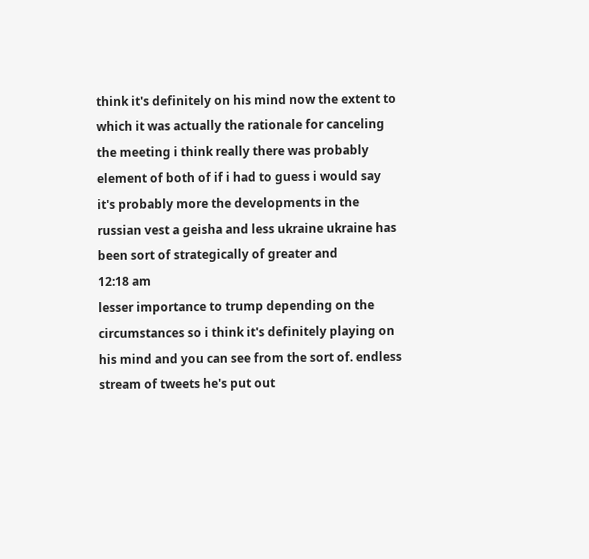think it's definitely on his mind now the extent to which it was actually the rationale for canceling the meeting i think really there was probably element of both of if i had to guess i would say it's probably more the developments in the russian vest a geisha and less ukraine ukraine has been sort of strategically of greater and
12:18 am
lesser importance to trump depending on the circumstances so i think it's definitely playing on his mind and you can see from the sort of. endless stream of tweets he's put out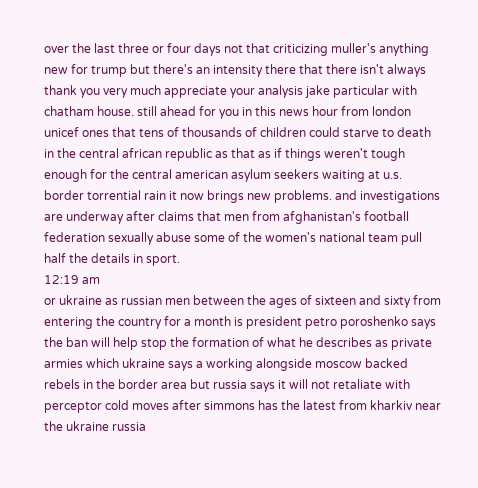over the last three or four days not that criticizing muller's anything new for trump but there's an intensity there that there isn't always thank you very much appreciate your analysis jake particular with chatham house. still ahead for you in this news hour from london unicef ones that tens of thousands of children could starve to death in the central african republic as that as if things weren't tough enough for the central american asylum seekers waiting at u.s. border torrential rain it now brings new problems. and investigations are underway after claims that men from afghanistan's football federation sexually abuse some of the women's national team pull half the details in sport.
12:19 am
or ukraine as russian men between the ages of sixteen and sixty from entering the country for a month is president petro poroshenko says the ban will help stop the formation of what he describes as private armies which ukraine says a working alongside moscow backed rebels in the border area but russia says it will not retaliate with perceptor cold moves after simmons has the latest from kharkiv near the ukraine russia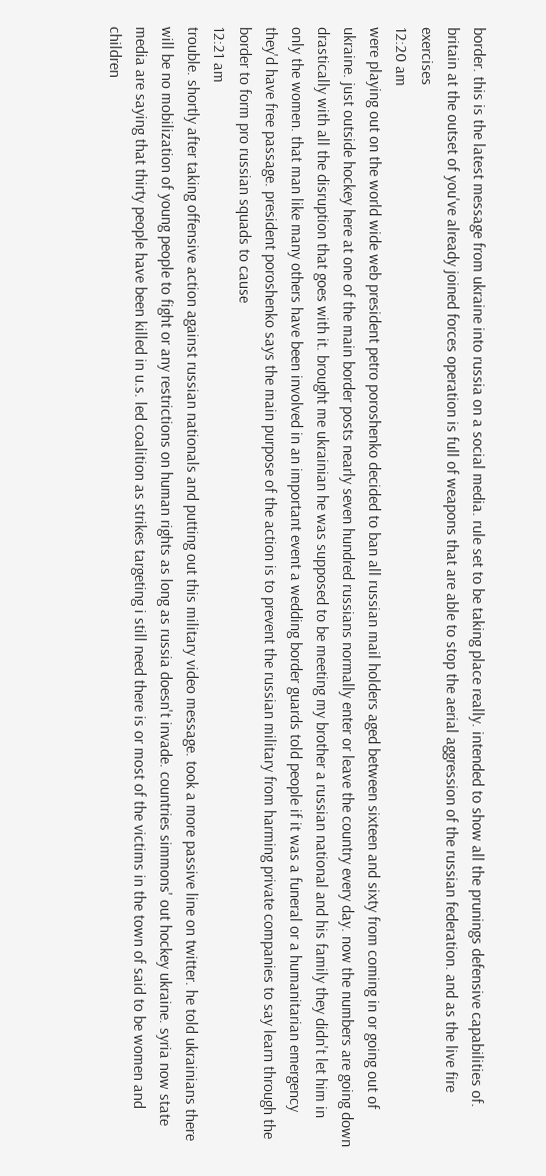border. this is the latest message from ukraine into russia on a social media. rule set to be taking place really. intended to show all the prunings defensive capabilities of. britain at the outset of you've already joined forces operation is full of weapons that are able to stop the aerial aggression of the russian federation. and as the live fire exercises
12:20 am
were playing out on the world wide web president petro poroshenko decided to ban all russian mail holders aged between sixteen and sixty from coming in or going out of ukraine. just outside hockey here at one of the main border posts nearly seven hundred russians normally enter or leave the country every day. now the numbers are going down drastically with all the disruption that goes with it. brought me ukrainian he was supposed to be meeting my brother a russian national and his family they didn't let him in only the women. that man like many others have been involved in an important event a wedding border guards told people if it was a funeral or a humanitarian emergency they'd have free passage. president poroshenko says the main purpose of the action is to prevent the russian military from harming private companies to say learn through the border to form pro russian squads to cause
12:21 am
trouble. shortly after taking offensive action against russian nationals and putting out this military video message. took a more passive line on twitter. he told ukrainians there will be no mobilization of young people to fight or any restrictions on human rights as long as russia doesn't invade. countries simmons' out hockey ukraine. syria now state media are saying that thirty people have been killed in u.s. led coalition as strikes targeting i still need there is or most of the victims in the town of said to be women and children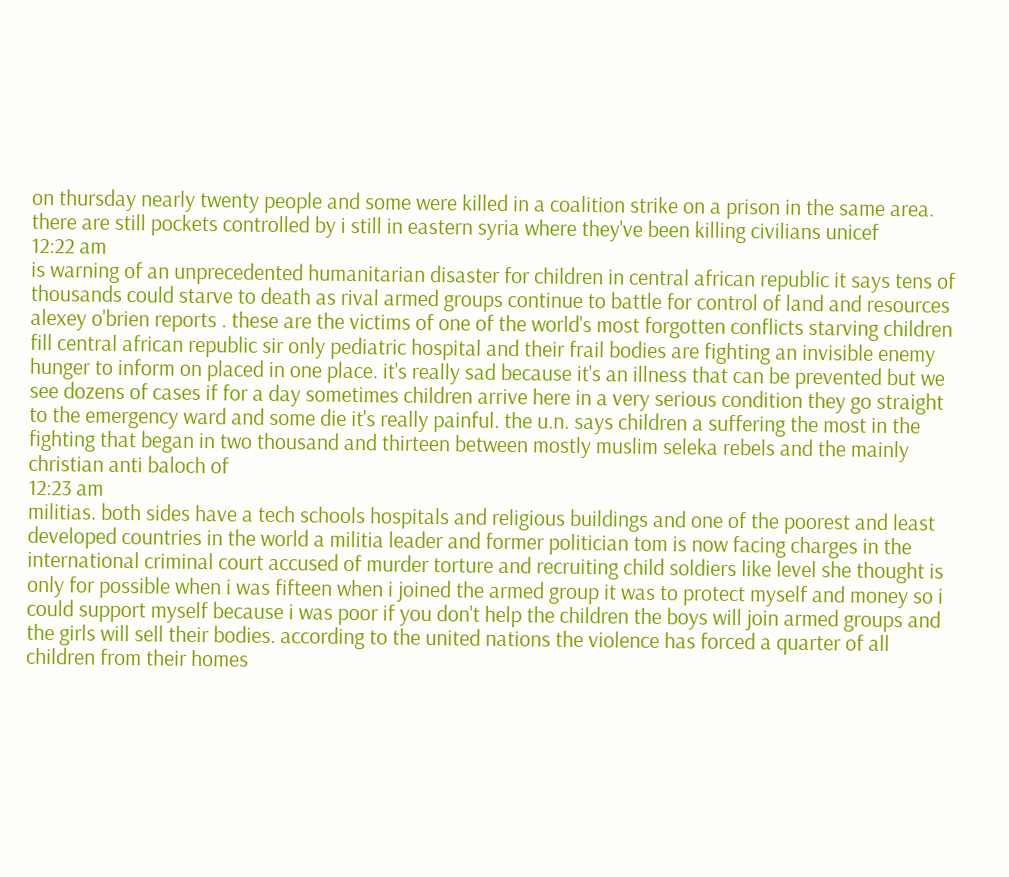on thursday nearly twenty people and some were killed in a coalition strike on a prison in the same area. there are still pockets controlled by i still in eastern syria where they've been killing civilians unicef
12:22 am
is warning of an unprecedented humanitarian disaster for children in central african republic it says tens of thousands could starve to death as rival armed groups continue to battle for control of land and resources alexey o'brien reports . these are the victims of one of the world's most forgotten conflicts starving children fill central african republic sir only pediatric hospital and their frail bodies are fighting an invisible enemy hunger to inform on placed in one place. it's really sad because it's an illness that can be prevented but we see dozens of cases if for a day sometimes children arrive here in a very serious condition they go straight to the emergency ward and some die it's really painful. the u.n. says children a suffering the most in the fighting that began in two thousand and thirteen between mostly muslim seleka rebels and the mainly christian anti baloch of
12:23 am
militias. both sides have a tech schools hospitals and religious buildings and one of the poorest and least developed countries in the world a militia leader and former politician tom is now facing charges in the international criminal court accused of murder torture and recruiting child soldiers like level she thought is only for possible when i was fifteen when i joined the armed group it was to protect myself and money so i could support myself because i was poor if you don't help the children the boys will join armed groups and the girls will sell their bodies. according to the united nations the violence has forced a quarter of all children from their homes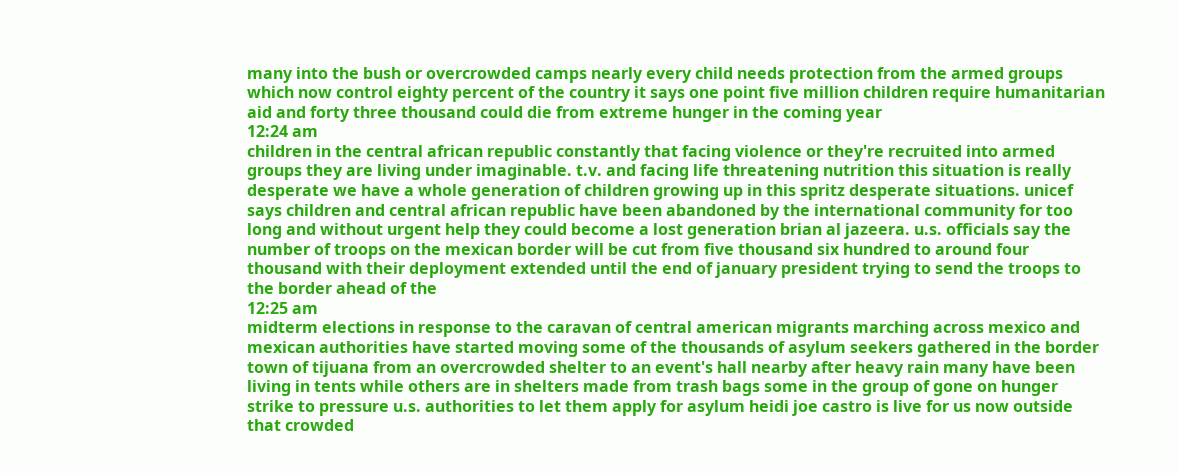many into the bush or overcrowded camps nearly every child needs protection from the armed groups which now control eighty percent of the country it says one point five million children require humanitarian aid and forty three thousand could die from extreme hunger in the coming year
12:24 am
children in the central african republic constantly that facing violence or they're recruited into armed groups they are living under imaginable. t.v. and facing life threatening nutrition this situation is really desperate we have a whole generation of children growing up in this spritz desperate situations. unicef says children and central african republic have been abandoned by the international community for too long and without urgent help they could become a lost generation brian al jazeera. u.s. officials say the number of troops on the mexican border will be cut from five thousand six hundred to around four thousand with their deployment extended until the end of january president trying to send the troops to the border ahead of the
12:25 am
midterm elections in response to the caravan of central american migrants marching across mexico and mexican authorities have started moving some of the thousands of asylum seekers gathered in the border town of tijuana from an overcrowded shelter to an event's hall nearby after heavy rain many have been living in tents while others are in shelters made from trash bags some in the group of gone on hunger strike to pressure u.s. authorities to let them apply for asylum heidi joe castro is live for us now outside that crowded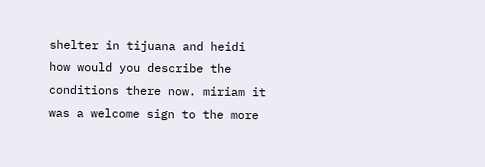shelter in tijuana and heidi how would you describe the conditions there now. miriam it was a welcome sign to the more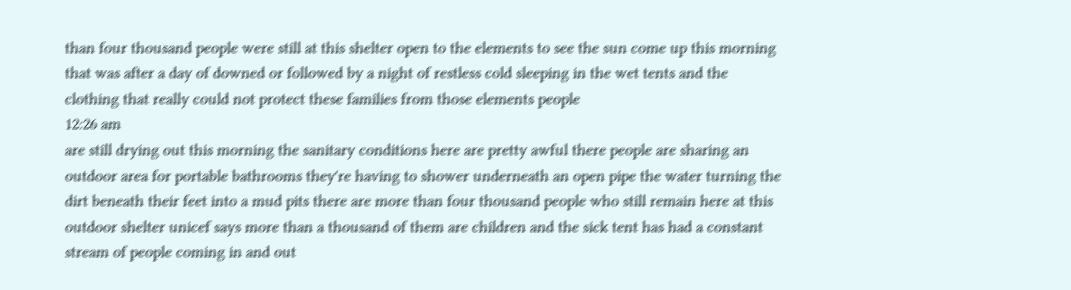than four thousand people were still at this shelter open to the elements to see the sun come up this morning that was after a day of downed or followed by a night of restless cold sleeping in the wet tents and the clothing that really could not protect these families from those elements people
12:26 am
are still drying out this morning the sanitary conditions here are pretty awful there people are sharing an outdoor area for portable bathrooms they're having to shower underneath an open pipe the water turning the dirt beneath their feet into a mud pits there are more than four thousand people who still remain here at this outdoor shelter unicef says more than a thousand of them are children and the sick tent has had a constant stream of people coming in and out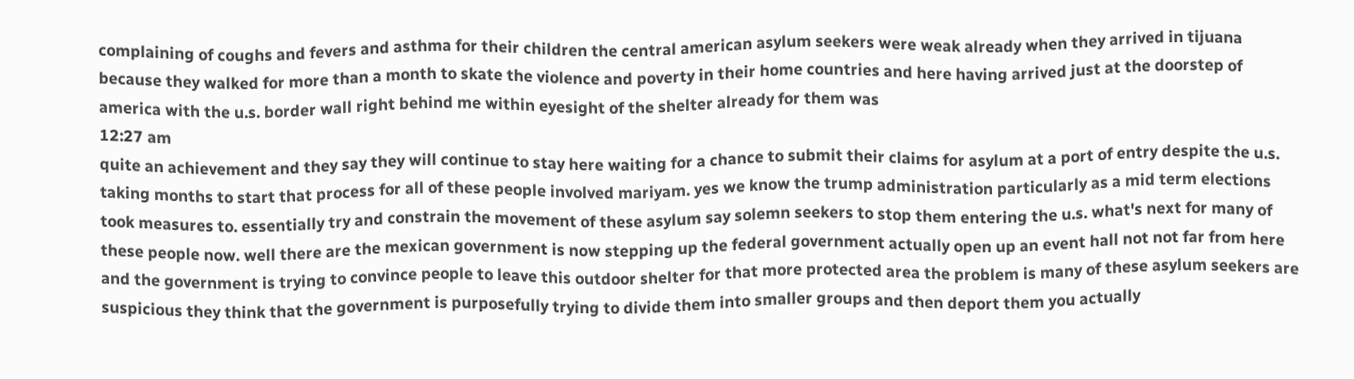complaining of coughs and fevers and asthma for their children the central american asylum seekers were weak already when they arrived in tijuana because they walked for more than a month to skate the violence and poverty in their home countries and here having arrived just at the doorstep of america with the u.s. border wall right behind me within eyesight of the shelter already for them was
12:27 am
quite an achievement and they say they will continue to stay here waiting for a chance to submit their claims for asylum at a port of entry despite the u.s. taking months to start that process for all of these people involved mariyam. yes we know the trump administration particularly as a mid term elections took measures to. essentially try and constrain the movement of these asylum say solemn seekers to stop them entering the u.s. what's next for many of these people now. well there are the mexican government is now stepping up the federal government actually open up an event hall not not far from here and the government is trying to convince people to leave this outdoor shelter for that more protected area the problem is many of these asylum seekers are suspicious they think that the government is purposefully trying to divide them into smaller groups and then deport them you actually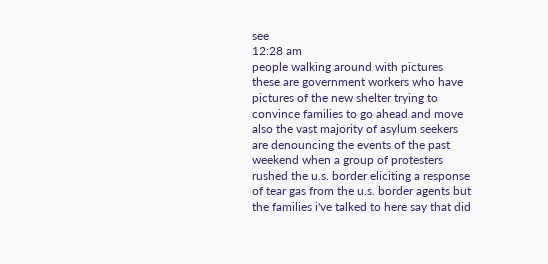see
12:28 am
people walking around with pictures these are government workers who have pictures of the new shelter trying to convince families to go ahead and move also the vast majority of asylum seekers are denouncing the events of the past weekend when a group of protesters rushed the u.s. border eliciting a response of tear gas from the u.s. border agents but the families i've talked to here say that did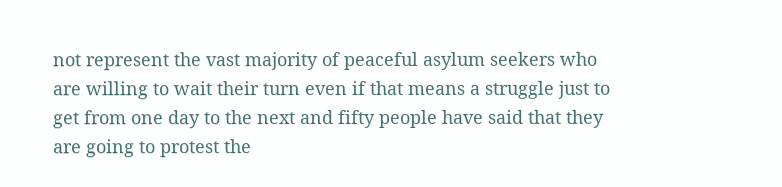not represent the vast majority of peaceful asylum seekers who are willing to wait their turn even if that means a struggle just to get from one day to the next and fifty people have said that they are going to protest the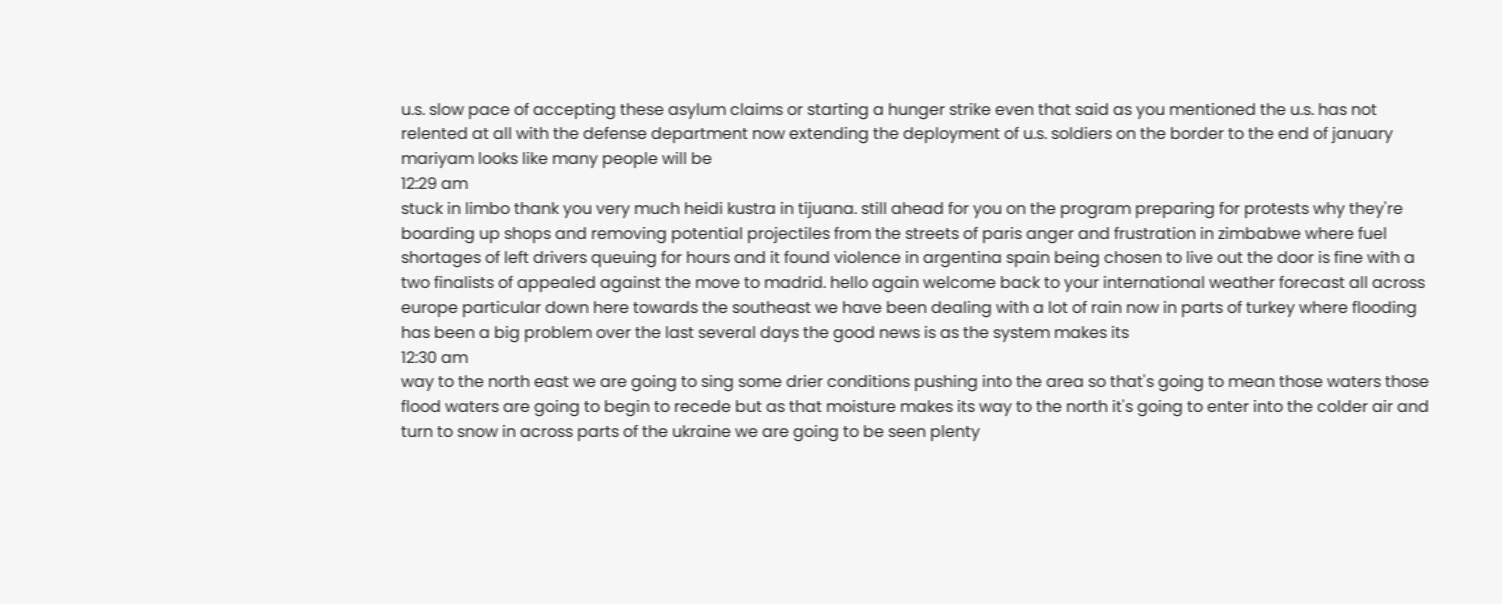u.s. slow pace of accepting these asylum claims or starting a hunger strike even that said as you mentioned the u.s. has not relented at all with the defense department now extending the deployment of u.s. soldiers on the border to the end of january mariyam looks like many people will be
12:29 am
stuck in limbo thank you very much heidi kustra in tijuana. still ahead for you on the program preparing for protests why they're boarding up shops and removing potential projectiles from the streets of paris anger and frustration in zimbabwe where fuel shortages of left drivers queuing for hours and it found violence in argentina spain being chosen to live out the door is fine with a two finalists of appealed against the move to madrid. hello again welcome back to your international weather forecast all across europe particular down here towards the southeast we have been dealing with a lot of rain now in parts of turkey where flooding has been a big problem over the last several days the good news is as the system makes its
12:30 am
way to the north east we are going to sing some drier conditions pushing into the area so that's going to mean those waters those flood waters are going to begin to recede but as that moisture makes its way to the north it's going to enter into the colder air and turn to snow in across parts of the ukraine we are going to be seen plenty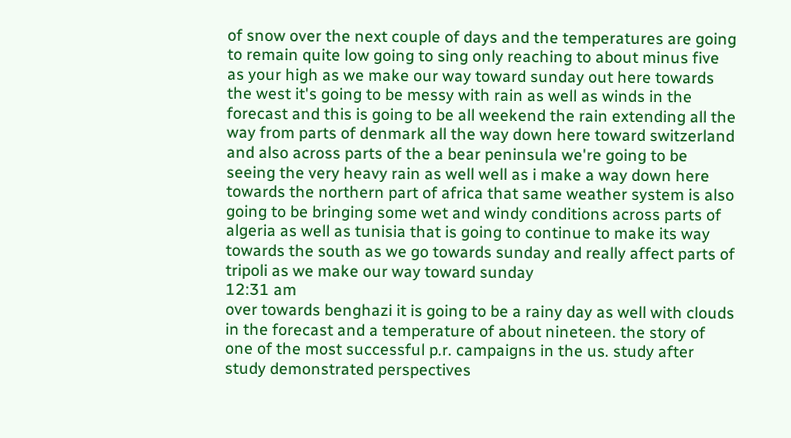of snow over the next couple of days and the temperatures are going to remain quite low going to sing only reaching to about minus five as your high as we make our way toward sunday out here towards the west it's going to be messy with rain as well as winds in the forecast and this is going to be all weekend the rain extending all the way from parts of denmark all the way down here toward switzerland and also across parts of the a bear peninsula we're going to be seeing the very heavy rain as well well as i make a way down here towards the northern part of africa that same weather system is also going to be bringing some wet and windy conditions across parts of algeria as well as tunisia that is going to continue to make its way towards the south as we go towards sunday and really affect parts of tripoli as we make our way toward sunday
12:31 am
over towards benghazi it is going to be a rainy day as well with clouds in the forecast and a temperature of about nineteen. the story of one of the most successful p.r. campaigns in the us. study after study demonstrated perspectives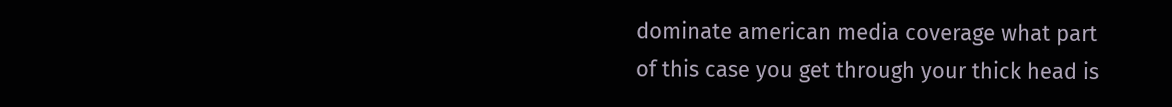dominate american media coverage what part of this case you get through your thick head is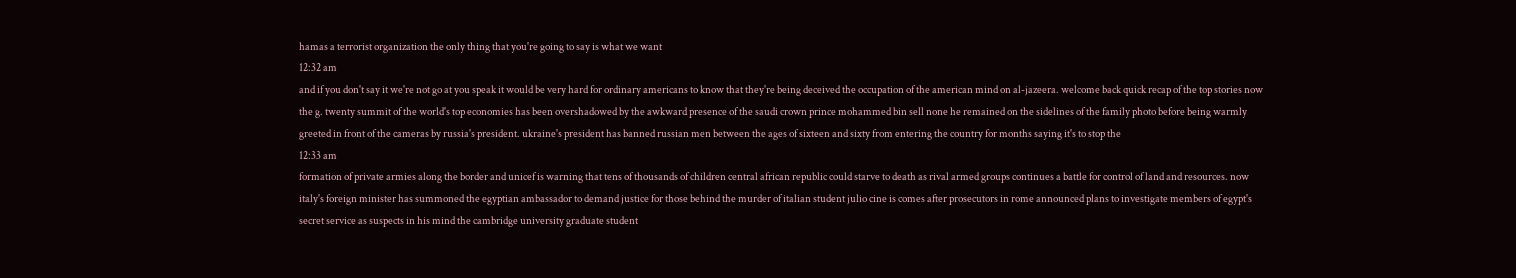hamas a terrorist organization the only thing that you're going to say is what we want
12:32 am
and if you don't say it we're not go at you speak it would be very hard for ordinary americans to know that they're being deceived the occupation of the american mind on al-jazeera. welcome back quick recap of the top stories now the g. twenty summit of the world's top economies has been overshadowed by the awkward presence of the saudi crown prince mohammed bin sell none he remained on the sidelines of the family photo before being warmly greeted in front of the cameras by russia's president. ukraine's president has banned russian men between the ages of sixteen and sixty from entering the country for months saying it's to stop the
12:33 am
formation of private armies along the border and unicef is warning that tens of thousands of children central african republic could starve to death as rival armed groups continues a battle for control of land and resources. now italy's foreign minister has summoned the egyptian ambassador to demand justice for those behind the murder of italian student julio cine is comes after prosecutors in rome announced plans to investigate members of egypt's secret service as suspects in his mind the cambridge university graduate student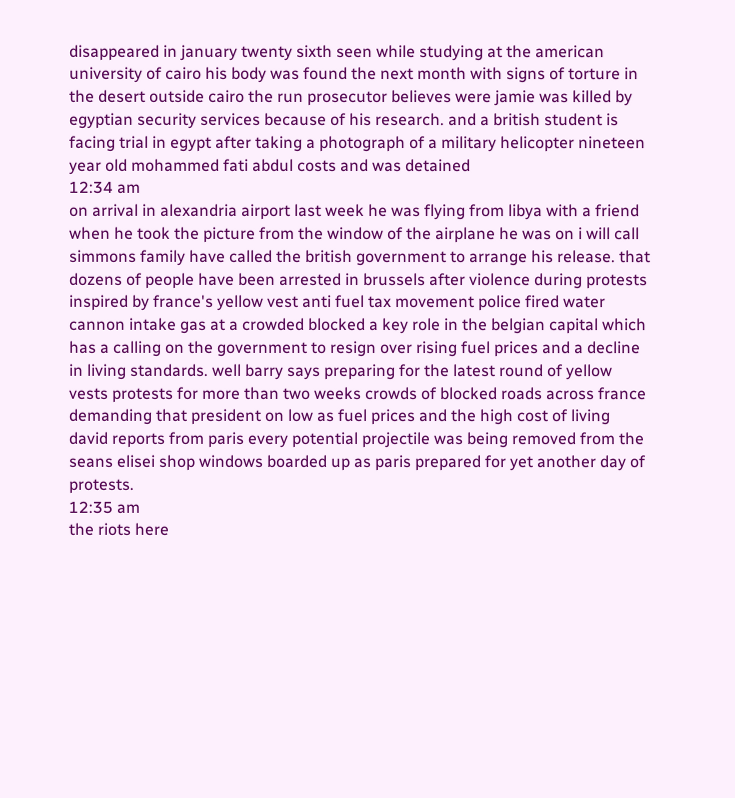disappeared in january twenty sixth seen while studying at the american university of cairo his body was found the next month with signs of torture in the desert outside cairo the run prosecutor believes were jamie was killed by egyptian security services because of his research. and a british student is facing trial in egypt after taking a photograph of a military helicopter nineteen year old mohammed fati abdul costs and was detained
12:34 am
on arrival in alexandria airport last week he was flying from libya with a friend when he took the picture from the window of the airplane he was on i will call simmons family have called the british government to arrange his release. that dozens of people have been arrested in brussels after violence during protests inspired by france's yellow vest anti fuel tax movement police fired water cannon intake gas at a crowded blocked a key role in the belgian capital which has a calling on the government to resign over rising fuel prices and a decline in living standards. well barry says preparing for the latest round of yellow vests protests for more than two weeks crowds of blocked roads across france demanding that president on low as fuel prices and the high cost of living david reports from paris every potential projectile was being removed from the seans elisei shop windows boarded up as paris prepared for yet another day of protests.
12:35 am
the riots here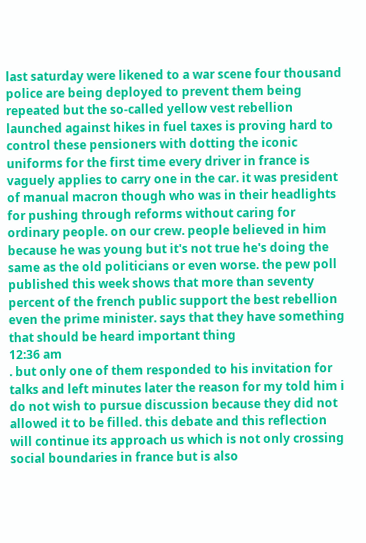last saturday were likened to a war scene four thousand police are being deployed to prevent them being repeated but the so-called yellow vest rebellion launched against hikes in fuel taxes is proving hard to control these pensioners with dotting the iconic uniforms for the first time every driver in france is vaguely applies to carry one in the car. it was president of manual macron though who was in their headlights for pushing through reforms without caring for ordinary people. on our crew. people believed in him because he was young but it's not true he's doing the same as the old politicians or even worse. the pew poll published this week shows that more than seventy percent of the french public support the best rebellion even the prime minister. says that they have something that should be heard important thing
12:36 am
. but only one of them responded to his invitation for talks and left minutes later the reason for my told him i do not wish to pursue discussion because they did not allowed it to be filled. this debate and this reflection will continue its approach us which is not only crossing social boundaries in france but is also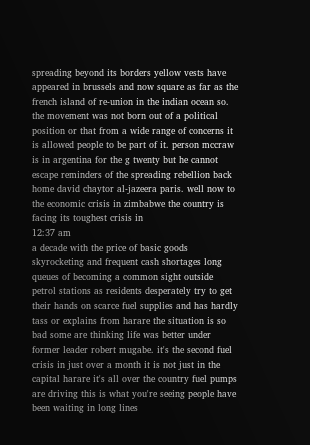spreading beyond its borders yellow vests have appeared in brussels and now square as far as the french island of re-union in the indian ocean so. the movement was not born out of a political position or that from a wide range of concerns it is allowed people to be part of it. person mccraw is in argentina for the g twenty but he cannot escape reminders of the spreading rebellion back home david chaytor al-jazeera paris. well now to the economic crisis in zimbabwe the country is facing its toughest crisis in
12:37 am
a decade with the price of basic goods skyrocketing and frequent cash shortages long queues of becoming a common sight outside petrol stations as residents desperately try to get their hands on scarce fuel supplies and has hardly tass or explains from harare the situation is so bad some are thinking life was better under former leader robert mugabe. it's the second fuel crisis in just over a month it is not just in the capital harare it's all over the country fuel pumps are driving this is what you're seeing people have been waiting in long lines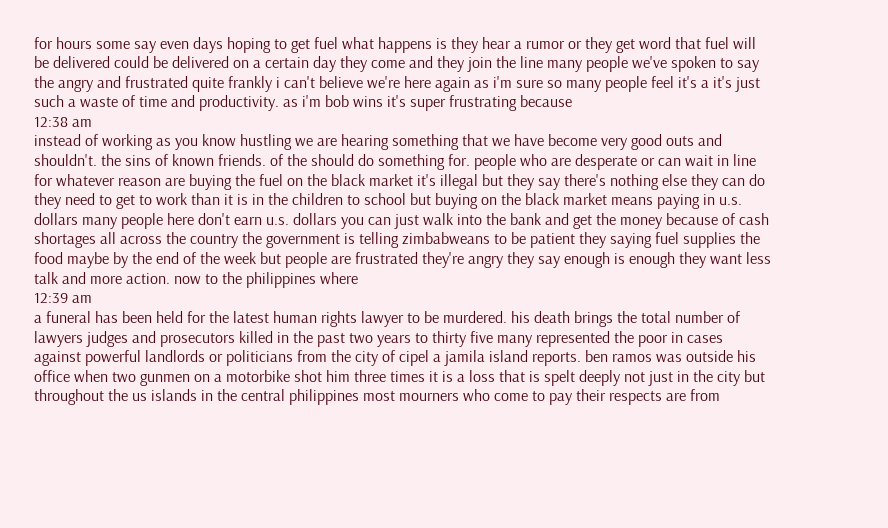for hours some say even days hoping to get fuel what happens is they hear a rumor or they get word that fuel will be delivered could be delivered on a certain day they come and they join the line many people we've spoken to say the angry and frustrated quite frankly i can't believe we're here again as i'm sure so many people feel it's a it's just such a waste of time and productivity. as i'm bob wins it's super frustrating because
12:38 am
instead of working as you know hustling we are hearing something that we have become very good outs and shouldn't. the sins of known friends. of the should do something for. people who are desperate or can wait in line for whatever reason are buying the fuel on the black market it's illegal but they say there's nothing else they can do they need to get to work than it is in the children to school but buying on the black market means paying in u.s. dollars many people here don't earn u.s. dollars you can just walk into the bank and get the money because of cash shortages all across the country the government is telling zimbabweans to be patient they saying fuel supplies the food maybe by the end of the week but people are frustrated they're angry they say enough is enough they want less talk and more action. now to the philippines where
12:39 am
a funeral has been held for the latest human rights lawyer to be murdered. his death brings the total number of lawyers judges and prosecutors killed in the past two years to thirty five many represented the poor in cases against powerful landlords or politicians from the city of cipel a jamila island reports. ben ramos was outside his office when two gunmen on a motorbike shot him three times it is a loss that is spelt deeply not just in the city but throughout the us islands in the central philippines most mourners who come to pay their respects are from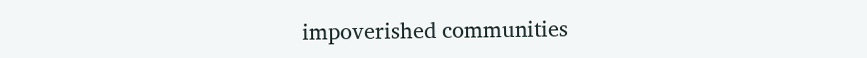impoverished communities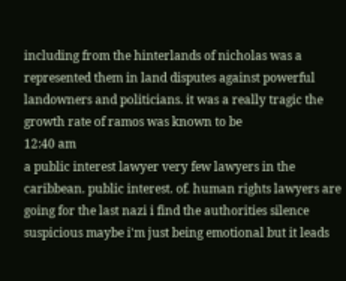including from the hinterlands of nicholas was a represented them in land disputes against powerful landowners and politicians. it was a really tragic the growth rate of ramos was known to be
12:40 am
a public interest lawyer very few lawyers in the caribbean. public interest. of. human rights lawyers are going for the last nazi i find the authorities silence suspicious maybe i'm just being emotional but it leads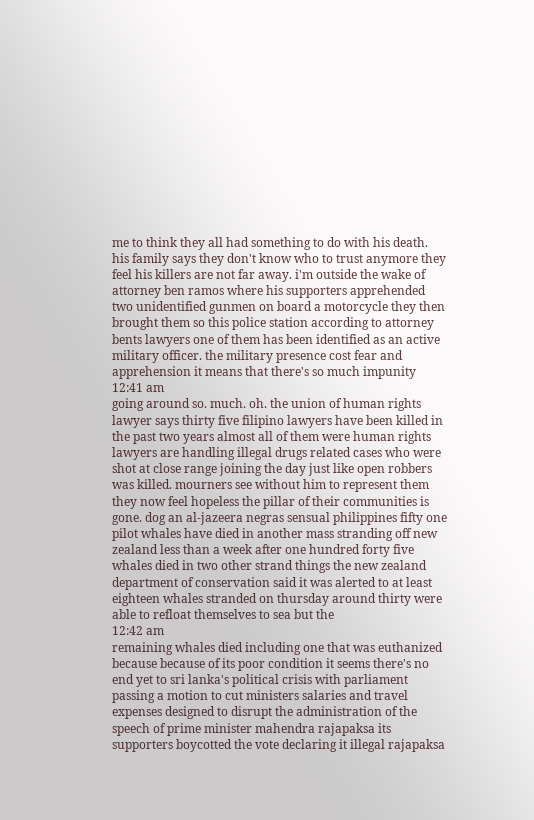me to think they all had something to do with his death. his family says they don't know who to trust anymore they feel his killers are not far away. i'm outside the wake of attorney ben ramos where his supporters apprehended two unidentified gunmen on board a motorcycle they then brought them so this police station according to attorney bents lawyers one of them has been identified as an active military officer. the military presence cost fear and apprehension it means that there's so much impunity
12:41 am
going around so. much. oh. the union of human rights lawyer says thirty five filipino lawyers have been killed in the past two years almost all of them were human rights lawyers are handling illegal drugs related cases who were shot at close range joining the day just like open robbers was killed. mourners see without him to represent them they now feel hopeless the pillar of their communities is gone. dog an al-jazeera negras sensual philippines fifty one pilot whales have died in another mass stranding off new zealand less than a week after one hundred forty five whales died in two other strand things the new zealand department of conservation said it was alerted to at least eighteen whales stranded on thursday around thirty were able to refloat themselves to sea but the
12:42 am
remaining whales died including one that was euthanized because because of its poor condition it seems there's no end yet to sri lanka's political crisis with parliament passing a motion to cut ministers salaries and travel expenses designed to disrupt the administration of the speech of prime minister mahendra rajapaksa its supporters boycotted the vote declaring it illegal rajapaksa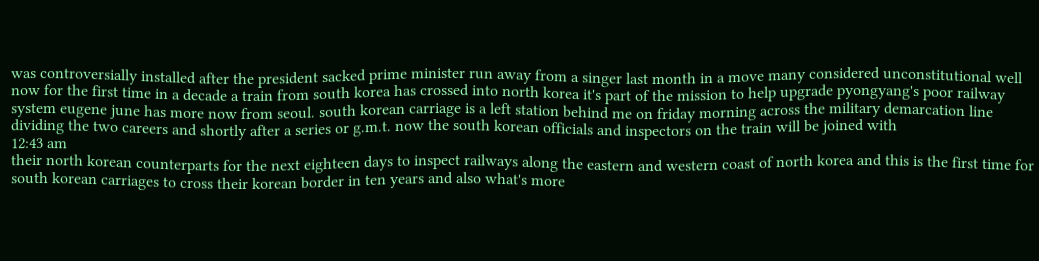was controversially installed after the president sacked prime minister run away from a singer last month in a move many considered unconstitutional well now for the first time in a decade a train from south korea has crossed into north korea it's part of the mission to help upgrade pyongyang's poor railway system eugene june has more now from seoul. south korean carriage is a left station behind me on friday morning across the military demarcation line dividing the two careers and shortly after a series or g.m.t. now the south korean officials and inspectors on the train will be joined with
12:43 am
their north korean counterparts for the next eighteen days to inspect railways along the eastern and western coast of north korea and this is the first time for south korean carriages to cross their korean border in ten years and also what's more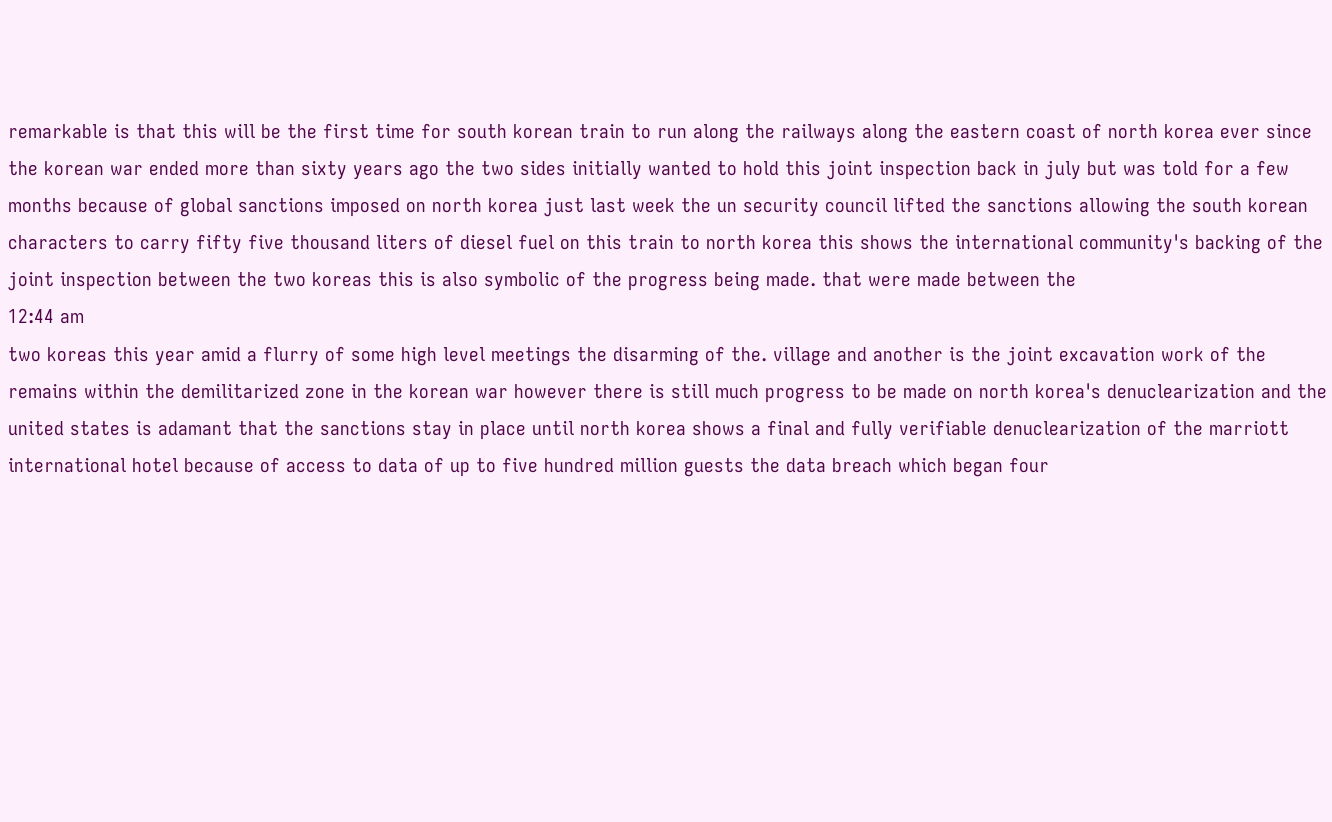remarkable is that this will be the first time for south korean train to run along the railways along the eastern coast of north korea ever since the korean war ended more than sixty years ago the two sides initially wanted to hold this joint inspection back in july but was told for a few months because of global sanctions imposed on north korea just last week the un security council lifted the sanctions allowing the south korean characters to carry fifty five thousand liters of diesel fuel on this train to north korea this shows the international community's backing of the joint inspection between the two koreas this is also symbolic of the progress being made. that were made between the
12:44 am
two koreas this year amid a flurry of some high level meetings the disarming of the. village and another is the joint excavation work of the remains within the demilitarized zone in the korean war however there is still much progress to be made on north korea's denuclearization and the united states is adamant that the sanctions stay in place until north korea shows a final and fully verifiable denuclearization of the marriott international hotel because of access to data of up to five hundred million guests the data breach which began four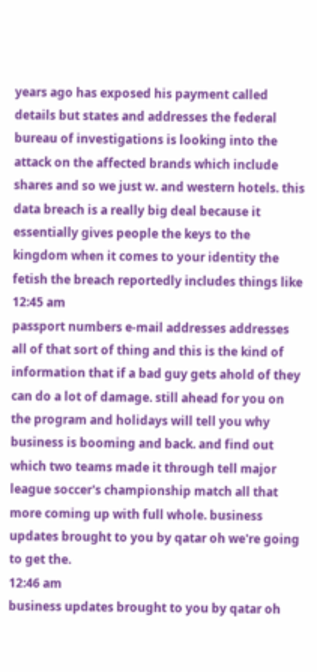years ago has exposed his payment called details but states and addresses the federal bureau of investigations is looking into the attack on the affected brands which include shares and so we just w. and western hotels. this data breach is a really big deal because it essentially gives people the keys to the kingdom when it comes to your identity the fetish the breach reportedly includes things like
12:45 am
passport numbers e-mail addresses addresses all of that sort of thing and this is the kind of information that if a bad guy gets ahold of they can do a lot of damage. still ahead for you on the program and holidays will tell you why business is booming and back. and find out which two teams made it through tell major league soccer's championship match all that more coming up with full whole. business updates brought to you by qatar oh we're going to get the.
12:46 am
business updates brought to you by qatar oh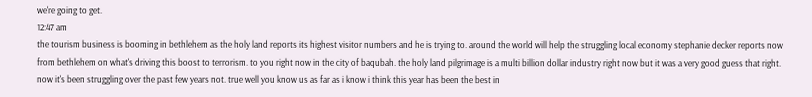we're going to get.
12:47 am
the tourism business is booming in bethlehem as the holy land reports its highest visitor numbers and he is trying to. around the world will help the struggling local economy stephanie decker reports now from bethlehem on what's driving this boost to terrorism. to you right now in the city of baqubah. the holy land pilgrimage is a multi billion dollar industry right now but it was a very good guess that right. now it's been struggling over the past few years not. true well you know us as far as i know i think this year has been the best in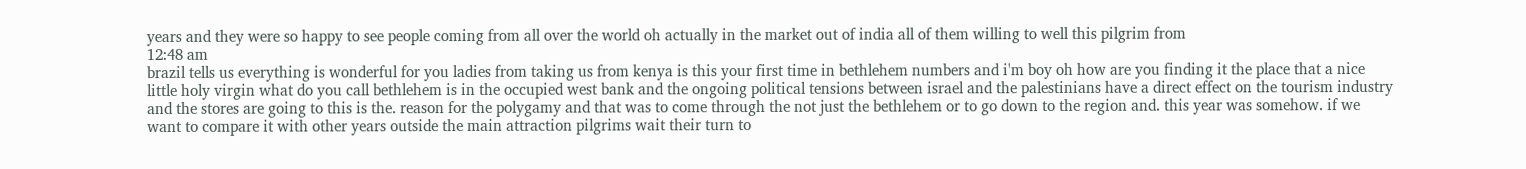years and they were so happy to see people coming from all over the world oh actually in the market out of india all of them willing to well this pilgrim from
12:48 am
brazil tells us everything is wonderful for you ladies from taking us from kenya is this your first time in bethlehem numbers and i'm boy oh how are you finding it the place that a nice little holy virgin what do you call bethlehem is in the occupied west bank and the ongoing political tensions between israel and the palestinians have a direct effect on the tourism industry and the stores are going to this is the. reason for the polygamy and that was to come through the not just the bethlehem or to go down to the region and. this year was somehow. if we want to compare it with other years outside the main attraction pilgrims wait their turn to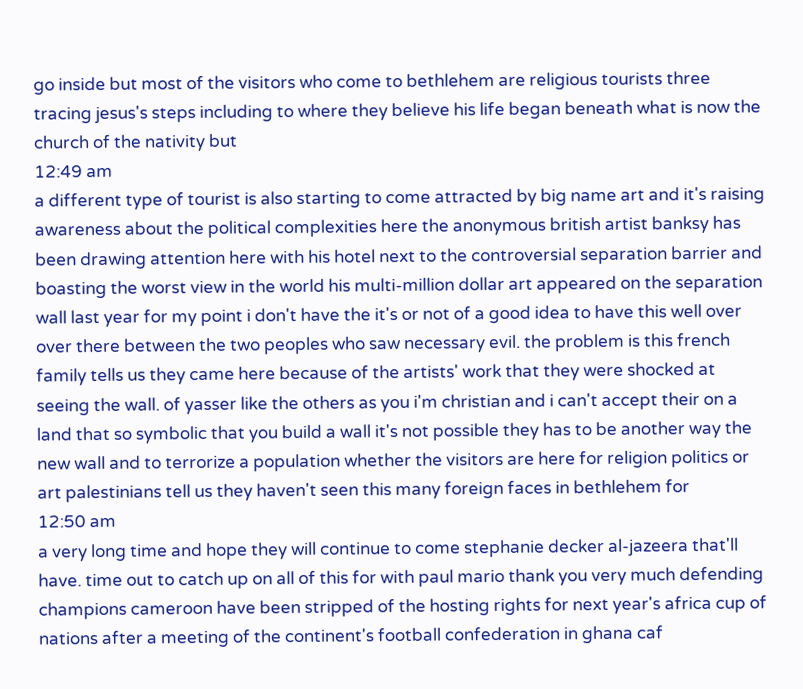go inside but most of the visitors who come to bethlehem are religious tourists three tracing jesus's steps including to where they believe his life began beneath what is now the church of the nativity but
12:49 am
a different type of tourist is also starting to come attracted by big name art and it's raising awareness about the political complexities here the anonymous british artist banksy has been drawing attention here with his hotel next to the controversial separation barrier and boasting the worst view in the world his multi-million dollar art appeared on the separation wall last year for my point i don't have the it's or not of a good idea to have this well over over there between the two peoples who saw necessary evil. the problem is this french family tells us they came here because of the artists' work that they were shocked at seeing the wall. of yasser like the others as you i'm christian and i can't accept their on a land that so symbolic that you build a wall it's not possible they has to be another way the new wall and to terrorize a population whether the visitors are here for religion politics or art palestinians tell us they haven't seen this many foreign faces in bethlehem for
12:50 am
a very long time and hope they will continue to come stephanie decker al-jazeera that'll have. time out to catch up on all of this for with paul mario thank you very much defending champions cameroon have been stripped of the hosting rights for next year's africa cup of nations after a meeting of the continent's football confederation in ghana caf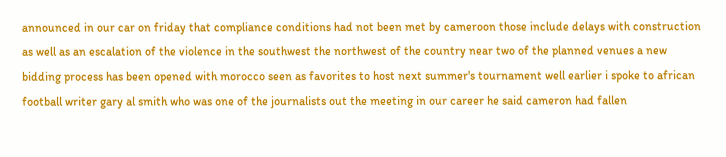announced in our car on friday that compliance conditions had not been met by cameroon those include delays with construction as well as an escalation of the violence in the southwest the northwest of the country near two of the planned venues a new bidding process has been opened with morocco seen as favorites to host next summer's tournament well earlier i spoke to african football writer gary al smith who was one of the journalists out the meeting in our career he said cameron had fallen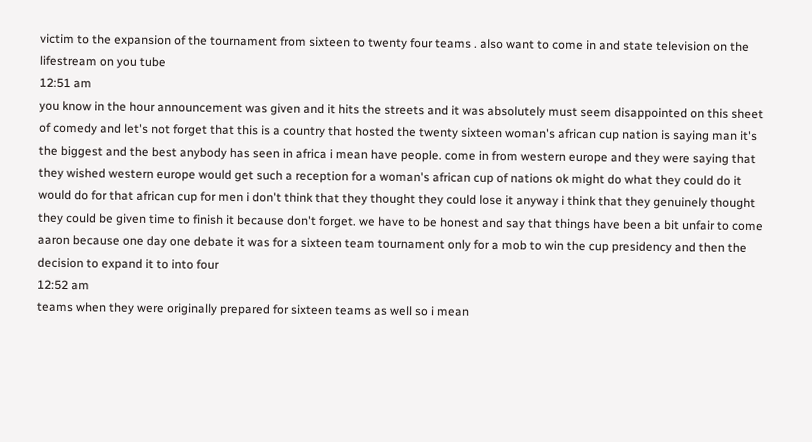victim to the expansion of the tournament from sixteen to twenty four teams . also want to come in and state television on the lifestream on you tube
12:51 am
you know in the hour announcement was given and it hits the streets and it was absolutely must seem disappointed on this sheet of comedy and let's not forget that this is a country that hosted the twenty sixteen woman's african cup nation is saying man it's the biggest and the best anybody has seen in africa i mean have people. come in from western europe and they were saying that they wished western europe would get such a reception for a woman's african cup of nations ok might do what they could do it would do for that african cup for men i don't think that they thought they could lose it anyway i think that they genuinely thought they could be given time to finish it because don't forget. we have to be honest and say that things have been a bit unfair to come aaron because one day one debate it was for a sixteen team tournament only for a mob to win the cup presidency and then the decision to expand it to into four
12:52 am
teams when they were originally prepared for sixteen teams as well so i mean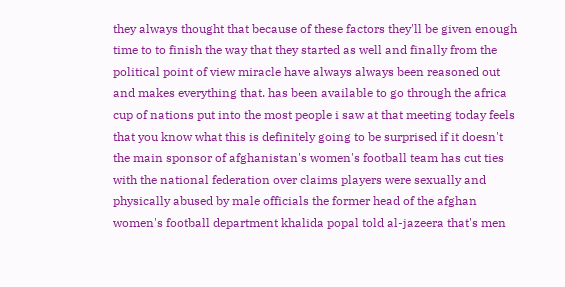they always thought that because of these factors they'll be given enough time to to finish the way that they started as well and finally from the political point of view miracle have always always been reasoned out and makes everything that. has been available to go through the africa cup of nations put into the most people i saw at that meeting today feels that you know what this is definitely going to be surprised if it doesn't the main sponsor of afghanistan's women's football team has cut ties with the national federation over claims players were sexually and physically abused by male officials the former head of the afghan women's football department khalida popal told al-jazeera that's men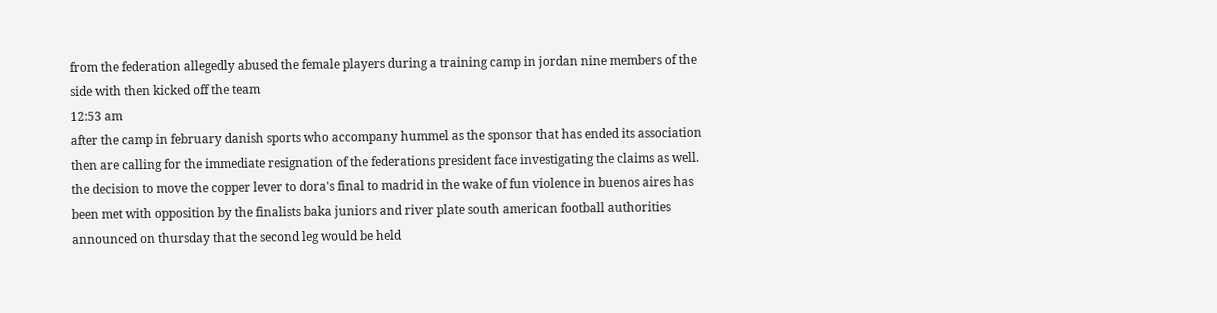from the federation allegedly abused the female players during a training camp in jordan nine members of the side with then kicked off the team
12:53 am
after the camp in february danish sports who accompany hummel as the sponsor that has ended its association then are calling for the immediate resignation of the federations president face investigating the claims as well. the decision to move the copper lever to dora's final to madrid in the wake of fun violence in buenos aires has been met with opposition by the finalists baka juniors and river plate south american football authorities announced on thursday that the second leg would be held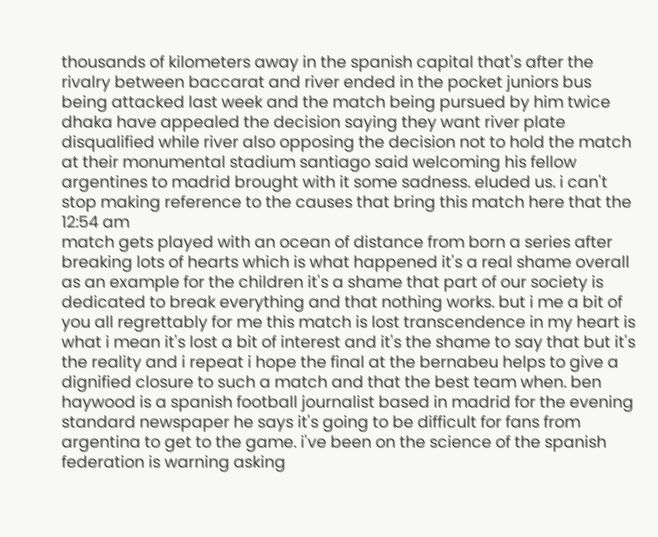thousands of kilometers away in the spanish capital that's after the rivalry between baccarat and river ended in the pocket juniors bus being attacked last week and the match being pursued by him twice dhaka have appealed the decision saying they want river plate disqualified while river also opposing the decision not to hold the match at their monumental stadium santiago said welcoming his fellow argentines to madrid brought with it some sadness. eluded us. i can't stop making reference to the causes that bring this match here that the
12:54 am
match gets played with an ocean of distance from born a series after breaking lots of hearts which is what happened it's a real shame overall as an example for the children it's a shame that part of our society is dedicated to break everything and that nothing works. but i me a bit of you all regrettably for me this match is lost transcendence in my heart is what i mean it's lost a bit of interest and it's the shame to say that but it's the reality and i repeat i hope the final at the bernabeu helps to give a dignified closure to such a match and that the best team when. ben haywood is a spanish football journalist based in madrid for the evening standard newspaper he says it's going to be difficult for fans from argentina to get to the game. i've been on the science of the spanish federation is warning asking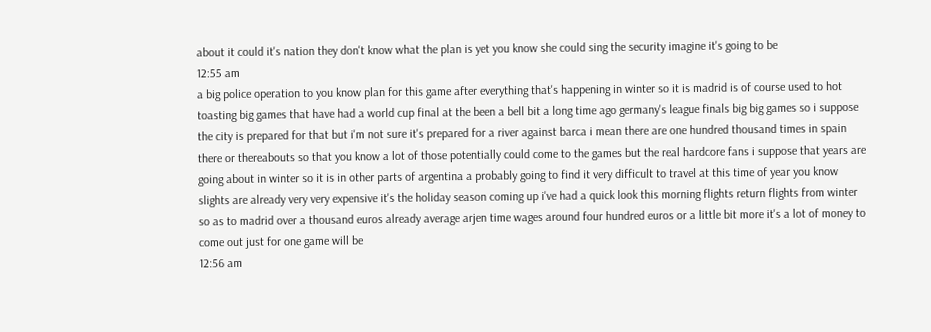about it could it's nation they don't know what the plan is yet you know she could sing the security imagine it's going to be
12:55 am
a big police operation to you know plan for this game after everything that's happening in winter so it is madrid is of course used to hot toasting big games that have had a world cup final at the been a bell bit a long time ago germany's league finals big big games so i suppose the city is prepared for that but i'm not sure it's prepared for a river against barca i mean there are one hundred thousand times in spain there or thereabouts so that you know a lot of those potentially could come to the games but the real hardcore fans i suppose that years are going about in winter so it is in other parts of argentina a probably going to find it very difficult to travel at this time of year you know slights are already very very expensive it's the holiday season coming up i've had a quick look this morning flights return flights from winter so as to madrid over a thousand euros already average arjen time wages around four hundred euros or a little bit more it's a lot of money to come out just for one game will be
12:56 am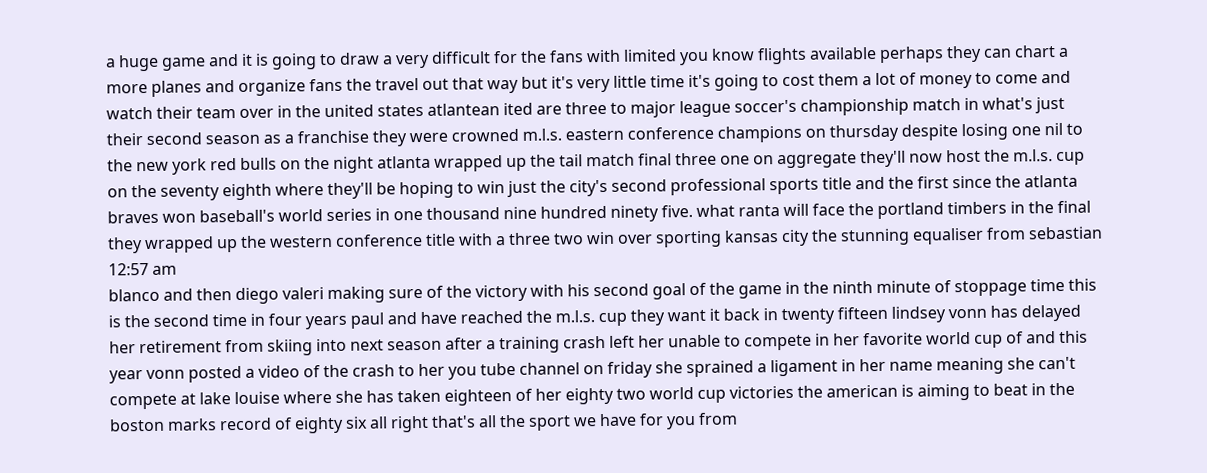a huge game and it is going to draw a very difficult for the fans with limited you know flights available perhaps they can chart a more planes and organize fans the travel out that way but it's very little time it's going to cost them a lot of money to come and watch their team over in the united states atlantean ited are three to major league soccer's championship match in what's just their second season as a franchise they were crowned m.l.s. eastern conference champions on thursday despite losing one nil to the new york red bulls on the night atlanta wrapped up the tail match final three one on aggregate they'll now host the m.l.s. cup on the seventy eighth where they'll be hoping to win just the city's second professional sports title and the first since the atlanta braves won baseball's world series in one thousand nine hundred ninety five. what ranta will face the portland timbers in the final they wrapped up the western conference title with a three two win over sporting kansas city the stunning equaliser from sebastian
12:57 am
blanco and then diego valeri making sure of the victory with his second goal of the game in the ninth minute of stoppage time this is the second time in four years paul and have reached the m.l.s. cup they want it back in twenty fifteen lindsey vonn has delayed her retirement from skiing into next season after a training crash left her unable to compete in her favorite world cup of and this year vonn posted a video of the crash to her you tube channel on friday she sprained a ligament in her name meaning she can't compete at lake louise where she has taken eighteen of her eighty two world cup victories the american is aiming to beat in the boston marks record of eighty six all right that's all the sport we have for you from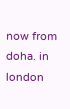now from doha. in london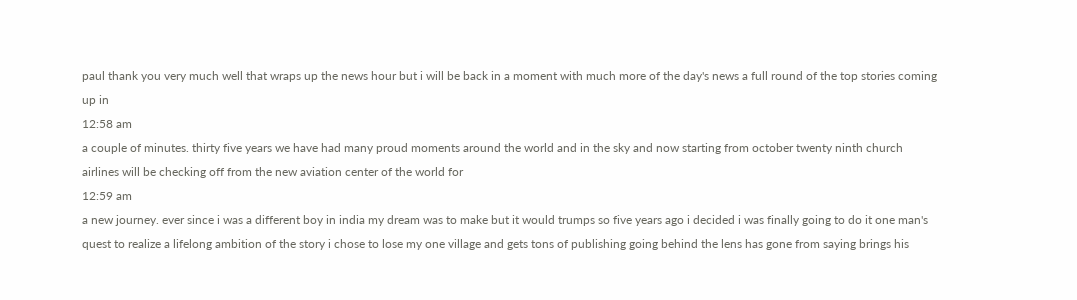paul thank you very much well that wraps up the news hour but i will be back in a moment with much more of the day's news a full round of the top stories coming up in
12:58 am
a couple of minutes. thirty five years we have had many proud moments around the world and in the sky and now starting from october twenty ninth church airlines will be checking off from the new aviation center of the world for
12:59 am
a new journey. ever since i was a different boy in india my dream was to make but it would trumps so five years ago i decided i was finally going to do it one man's quest to realize a lifelong ambition of the story i chose to lose my one village and gets tons of publishing going behind the lens has gone from saying brings his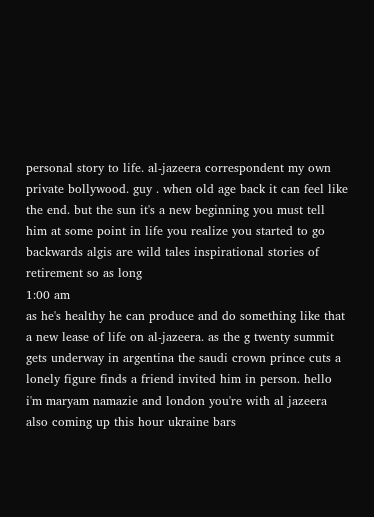personal story to life. al-jazeera correspondent my own private bollywood. guy . when old age back it can feel like the end. but the sun it's a new beginning you must tell him at some point in life you realize you started to go backwards algis are wild tales inspirational stories of retirement so as long
1:00 am
as he's healthy he can produce and do something like that a new lease of life on al-jazeera. as the g twenty summit gets underway in argentina the saudi crown prince cuts a lonely figure finds a friend invited him in person. hello i'm maryam namazie and london you're with al jazeera also coming up this hour ukraine bars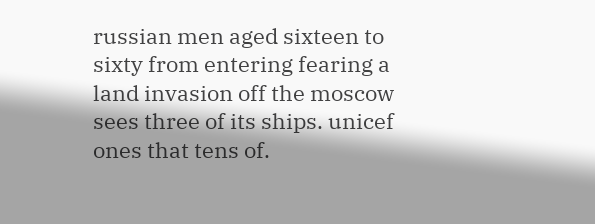russian men aged sixteen to sixty from entering fearing a land invasion off the moscow sees three of its ships. unicef ones that tens of.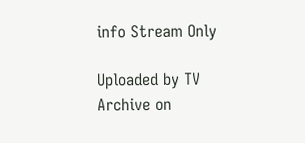info Stream Only

Uploaded by TV Archive on